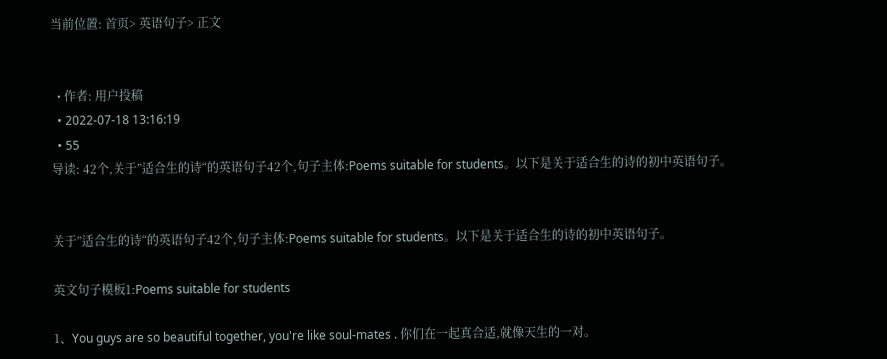当前位置: 首页> 英语句子> 正文


  • 作者: 用户投稿
  • 2022-07-18 13:16:19
  • 55
导读: 42个,关于”适合生的诗“的英语句子42个,句子主体:Poems suitable for students。以下是关于适合生的诗的初中英语句子。


关于”适合生的诗“的英语句子42个,句子主体:Poems suitable for students。以下是关于适合生的诗的初中英语句子。

英文句子模板1:Poems suitable for students

1、You guys are so beautiful together, you're like soul-mates . 你们在一起真合适,就像天生的一对。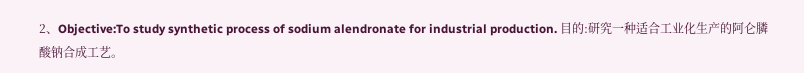2、Objective:To study synthetic process of sodium alendronate for industrial production. 目的:研究一种适合工业化生产的阿仑膦酸钠合成工艺。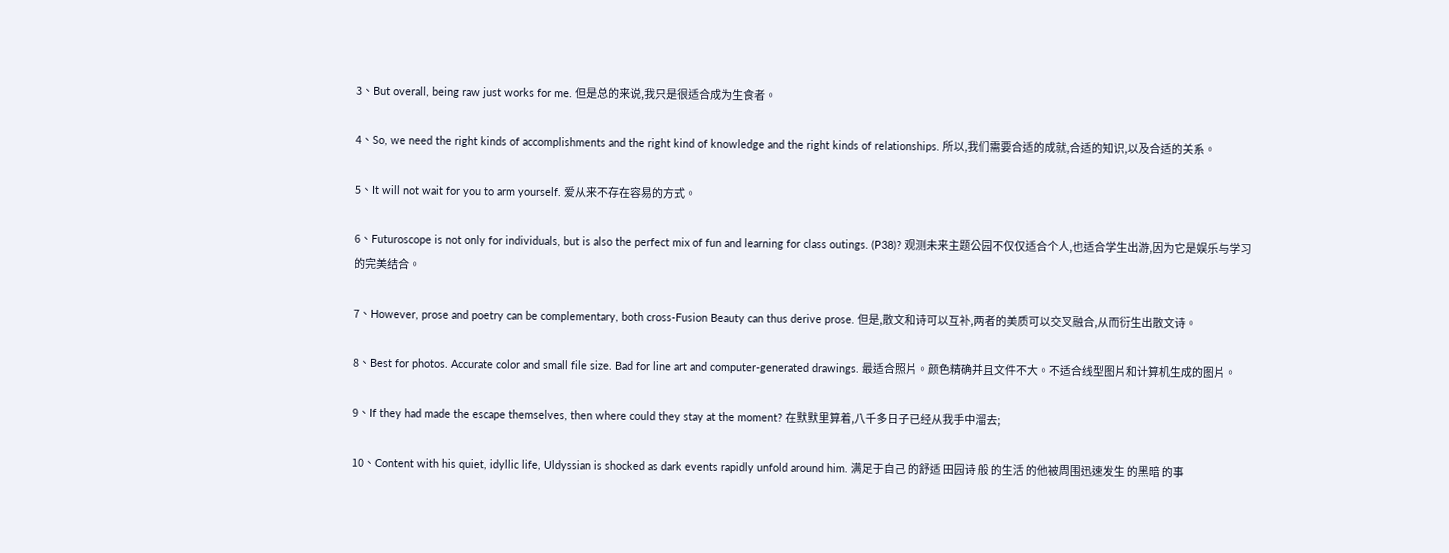3、But overall, being raw just works for me. 但是总的来说,我只是很适合成为生食者。

4、So, we need the right kinds of accomplishments and the right kind of knowledge and the right kinds of relationships. 所以,我们需要合适的成就,合适的知识,以及合适的关系。

5、It will not wait for you to arm yourself. 爱从来不存在容易的方式。

6、Futuroscope is not only for individuals, but is also the perfect mix of fun and learning for class outings. (P38)? 观测未来主题公园不仅仅适合个人,也适合学生出游,因为它是娱乐与学习的完美结合。

7、However, prose and poetry can be complementary, both cross-Fusion Beauty can thus derive prose. 但是,散文和诗可以互补,两者的美质可以交叉融合,从而衍生出散文诗。

8、Best for photos. Accurate color and small file size. Bad for line art and computer-generated drawings. 最适合照片。颜色精确并且文件不大。不适合线型图片和计算机生成的图片。

9、If they had made the escape themselves, then where could they stay at the moment? 在默默里算着,八千多日子已经从我手中溜去;

10、Content with his quiet, idyllic life, Uldyssian is shocked as dark events rapidly unfold around him. 满足于自己 的舒适 田园诗 般 的生活 的他被周围迅速发生 的黑暗 的事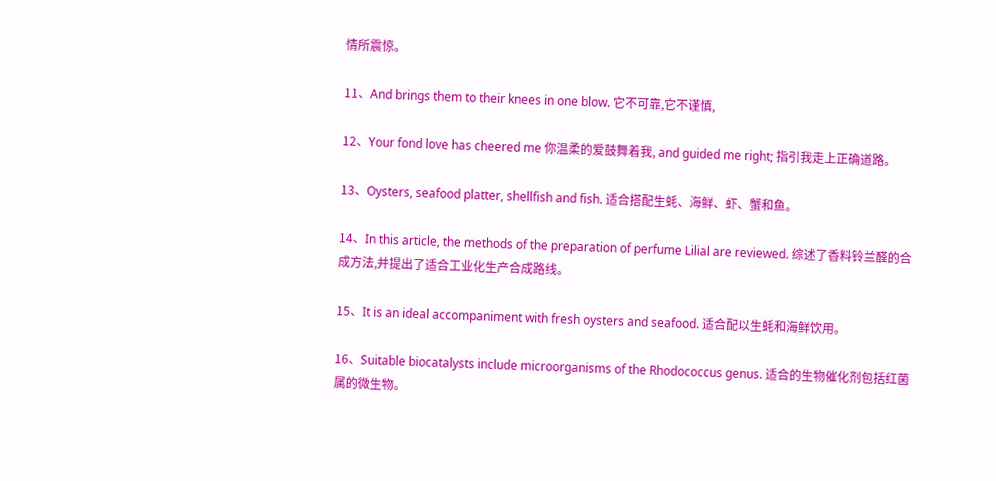情所震惊。

11、And brings them to their knees in one blow. 它不可靠,它不谨慎,

12、Your fond love has cheered me 你温柔的爱鼓舞着我, and guided me right; 指引我走上正确道路。

13、Oysters, seafood platter, shellfish and fish. 适合搭配生蚝、海鲜、虾、蟹和鱼。

14、In this article, the methods of the preparation of perfume Lilial are reviewed. 综述了香料铃兰醛的合成方法,并提出了适合工业化生产合成路线。

15、It is an ideal accompaniment with fresh oysters and seafood. 适合配以生蚝和海鲜饮用。

16、Suitable biocatalysts include microorganisms of the Rhodococcus genus. 适合的生物催化剂包括红菌属的微生物。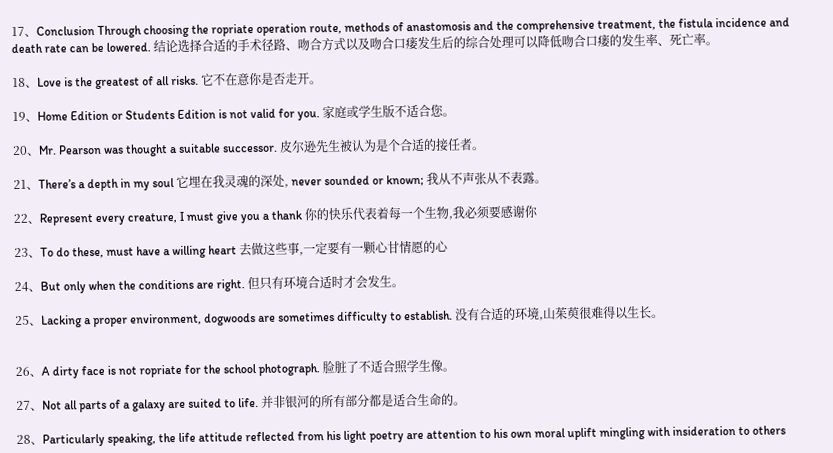17、Conclusion Through choosing the ropriate operation route, methods of anastomosis and the comprehensive treatment, the fistula incidence and death rate can be lowered. 结论选择合适的手术径路、吻合方式以及吻合口瘘发生后的综合处理可以降低吻合口瘘的发生率、死亡率。

18、Love is the greatest of all risks. 它不在意你是否走开。

19、Home Edition or Students Edition is not valid for you. 家庭或学生版不适合您。

20、Mr. Pearson was thought a suitable successor. 皮尔逊先生被认为是个合适的接任者。

21、There’s a depth in my soul 它埋在我灵魂的深处, never sounded or known; 我从不声张从不表露。

22、Represent every creature, I must give you a thank 你的快乐代表着每一个生物,我必须要感谢你

23、To do these, must have a willing heart 去做这些事,一定要有一颗心甘情愿的心

24、But only when the conditions are right. 但只有环境合适时才会发生。

25、Lacking a proper environment, dogwoods are sometimes difficulty to establish. 没有合适的环境,山茱萸很难得以生长。


26、A dirty face is not ropriate for the school photograph. 脸脏了不适合照学生像。

27、Not all parts of a galaxy are suited to life. 并非银河的所有部分都是适合生命的。

28、Particularly speaking, the life attitude reflected from his light poetry are attention to his own moral uplift mingling with insideration to others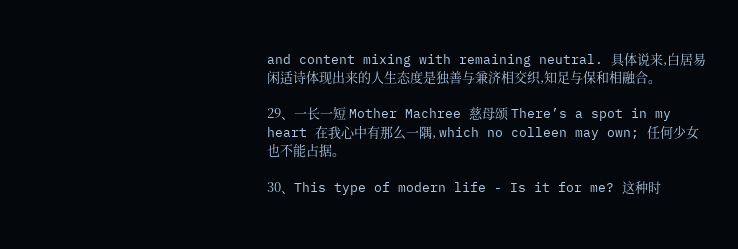and content mixing with remaining neutral. 具体说来,白居易闲适诗体现出来的人生态度是独善与兼济相交织,知足与保和相融合。

29、一长一短 Mother Machree 慈母颂 There’s a spot in my heart 在我心中有那么一隅, which no colleen may own; 任何少女也不能占据。

30、This type of modern life - Is it for me? 这种时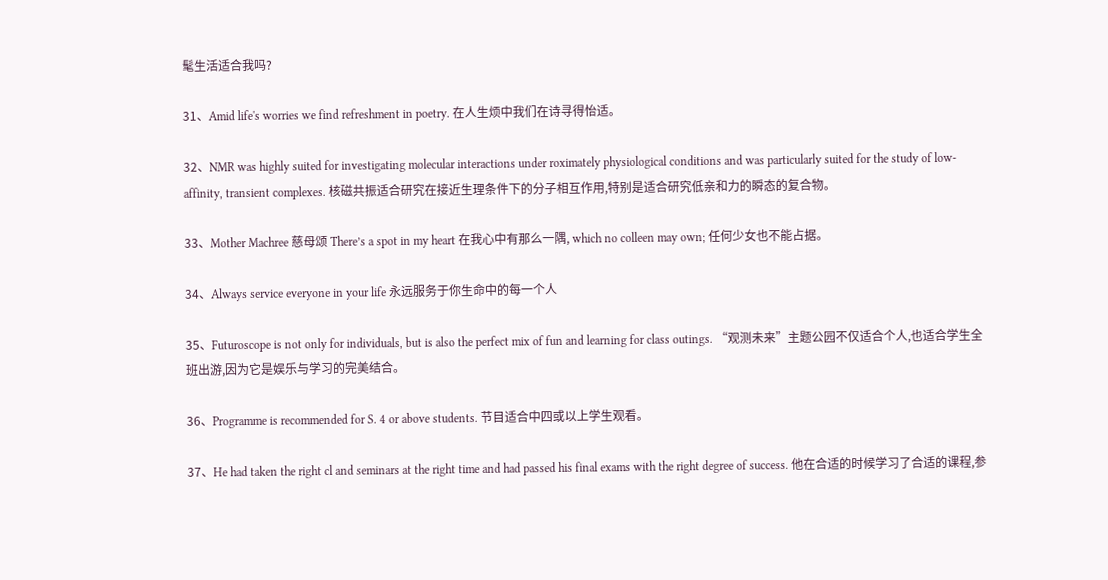髦生活适合我吗?

31、Amid life's worries we find refreshment in poetry. 在人生烦中我们在诗寻得怡适。

32、NMR was highly suited for investigating molecular interactions under roximately physiological conditions and was particularly suited for the study of low-affinity, transient complexes. 核磁共振适合研究在接近生理条件下的分子相互作用,特别是适合研究低亲和力的瞬态的复合物。

33、Mother Machree 慈母颂 There’s a spot in my heart 在我心中有那么一隅, which no colleen may own; 任何少女也不能占据。

34、Always service everyone in your life 永远服务于你生命中的每一个人

35、Futuroscope is not only for individuals, but is also the perfect mix of fun and learning for class outings. “观测未来”主题公园不仅适合个人,也适合学生全班出游,因为它是娱乐与学习的完美结合。

36、Programme is recommended for S. 4 or above students. 节目适合中四或以上学生观看。

37、He had taken the right cl and seminars at the right time and had passed his final exams with the right degree of success. 他在合适的时候学习了合适的课程,参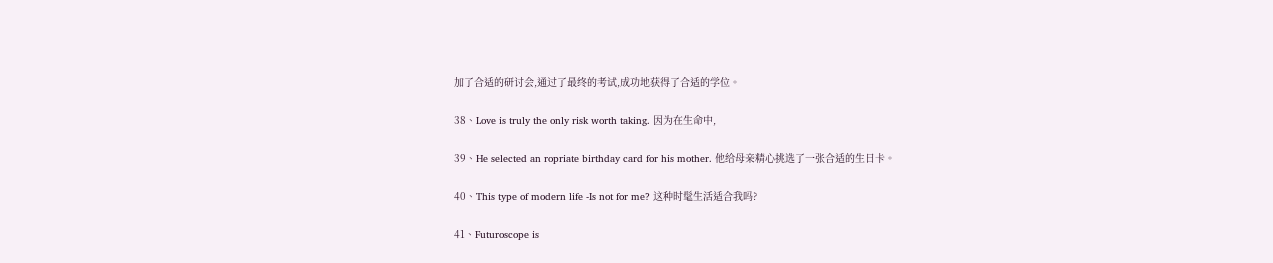加了合适的研讨会,通过了最终的考试,成功地获得了合适的学位。

38、Love is truly the only risk worth taking. 因为在生命中,

39、He selected an ropriate birthday card for his mother. 他给母亲精心挑选了一张合适的生日卡。

40、This type of modern life -Is not for me? 这种时髦生活适合我吗?

41、Futuroscope is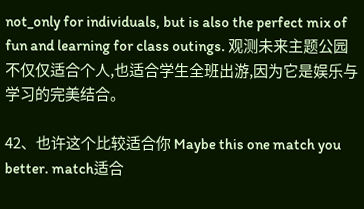not_only for individuals, but is also the perfect mix of fun and learning for class outings. 观测未来主题公园不仅仅适合个人,也适合学生全班出游,因为它是娱乐与学习的完美结合。

42、也许这个比较适合你 Maybe this one match you better. match适合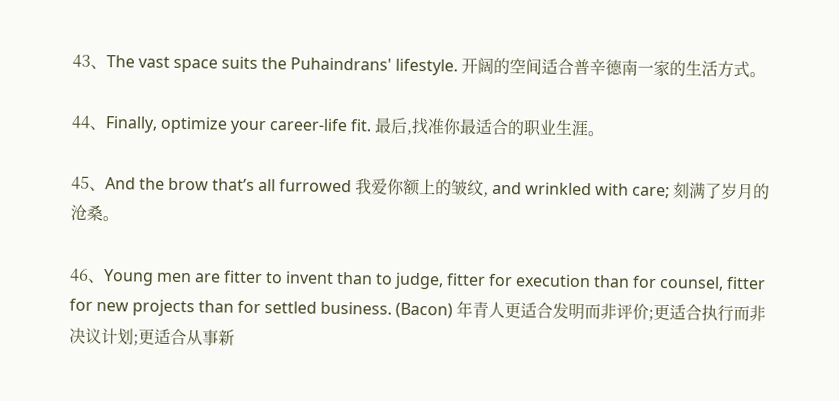43、The vast space suits the Puhaindrans' lifestyle. 开阔的空间适合普辛德南一家的生活方式。

44、Finally, optimize your career-life fit. 最后,找准你最适合的职业生涯。

45、And the brow that’s all furrowed 我爱你额上的皱纹, and wrinkled with care; 刻满了岁月的沧桑。

46、Young men are fitter to invent than to judge, fitter for execution than for counsel, fitter for new projects than for settled business. (Bacon) 年青人更适合发明而非评价;更适合执行而非决议计划;更适合从事新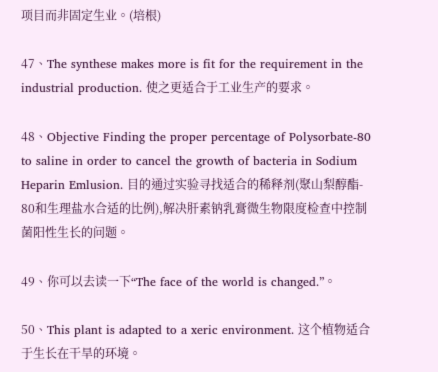项目而非固定生业。(培根)

47、The synthese makes more is fit for the requirement in the industrial production. 使之更适合于工业生产的要求。

48、Objective Finding the proper percentage of Polysorbate-80 to saline in order to cancel the growth of bacteria in Sodium Heparin Emlusion. 目的通过实验寻找适合的稀释剂(聚山梨醇酯- 80和生理盐水合适的比例),解决肝素钠乳膏微生物限度检查中控制菌阳性生长的问题。

49、你可以去读一下“The face of the world is changed.”。

50、This plant is adapted to a xeric environment. 这个植物适合于生长在干旱的环境。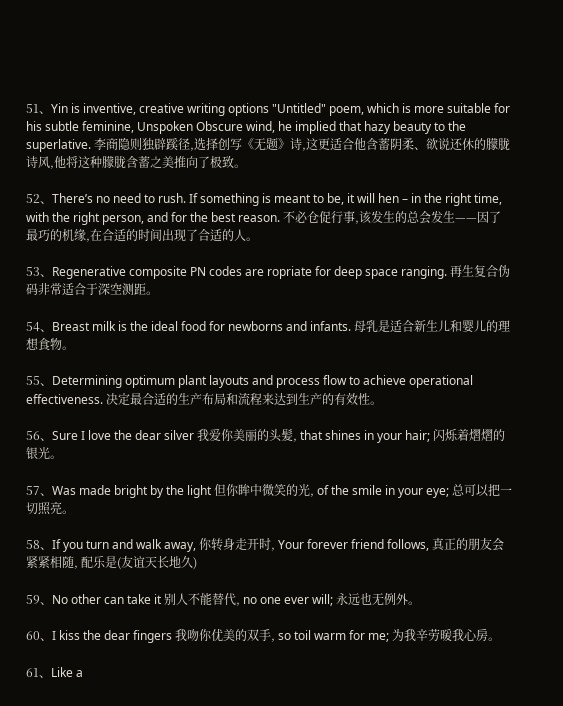51、Yin is inventive, creative writing options "Untitled" poem, which is more suitable for his subtle feminine, Unspoken Obscure wind, he implied that hazy beauty to the superlative. 李商隐则独辟蹊径,选择创写《无题》诗,这更适合他含蓄阴柔、欲说还休的朦胧诗风,他将这种朦胧含蓄之美推向了极致。

52、There’s no need to rush. If something is meant to be, it will hen – in the right time, with the right person, and for the best reason. 不必仓促行事,该发生的总会发生——因了最巧的机缘,在合适的时间出现了合适的人。

53、Regenerative composite PN codes are ropriate for deep space ranging. 再生复合伪码非常适合于深空测距。

54、Breast milk is the ideal food for newborns and infants. 母乳是适合新生儿和婴儿的理想食物。

55、Determining optimum plant layouts and process flow to achieve operational effectiveness. 决定最合适的生产布局和流程来达到生产的有效性。

56、Sure I love the dear silver 我爱你美丽的头髪, that shines in your hair; 闪烁着熠熠的银光。

57、Was made bright by the light 但你眸中微笑的光, of the smile in your eye; 总可以把一切照亮。

58、If you turn and walk away, 你转身走开时, Your forever friend follows, 真正的朋友会紧紧相随, 配乐是(友谊天长地久)

59、No other can take it 别人不能替代, no one ever will; 永远也无例外。

60、I kiss the dear fingers 我吻你优美的双手, so toil warm for me; 为我辛劳暖我心房。

61、Like a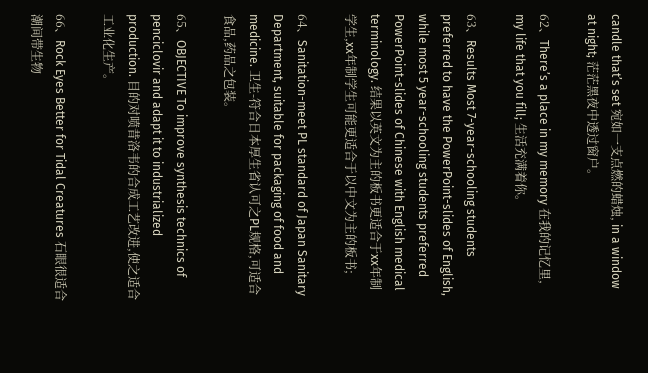candle that’s set 宛如一支点燃的蜡烛, in a window at night; 茫茫黑夜中透过窗户。

62、There’s a place in my memory 在我的记忆里, my life that you fill; 生活充满着你。

63、Results Most 7-year-schooling students preferred to have the PowerPoint-slides of English, while most 5 year-schooling students preferred PowerPoint-slides of Chinese with English medical terminology. 结果以英文为主的板书更适合于xx年制学生,xx年制学生可能更适合于以中文为主的板书;

64、Sanitation-meet PL standard of Japan Sanitary Department, suitable for packaging of food and medicine. 卫生-符合日本厚生省认可之PL规格,可适合食品,药品之包装。

65、OBJECTIVE To improve synthesis technics of penciclovir and adapt it to industrialized production. 目的对喷昔洛韦的合成工艺改进,使之适合工业化生产。

66、Rock Eyes Better for Tidal Creatures 石眼很适合潮间带生物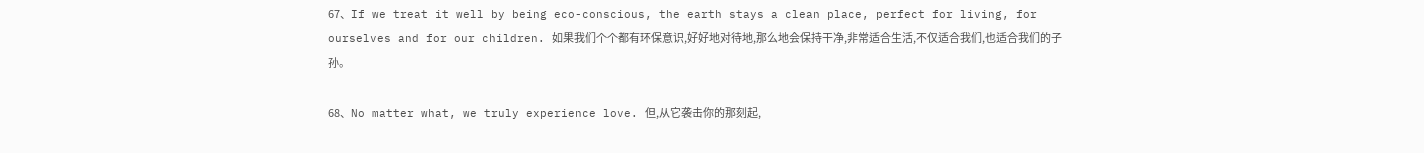67、If we treat it well by being eco-conscious, the earth stays a clean place, perfect for living, for ourselves and for our children. 如果我们个个都有环保意识,好好地对待地,那么地会保持干净,非常适合生活,不仅适合我们,也适合我们的子孙。

68、No matter what, we truly experience love. 但,从它袭击你的那刻起,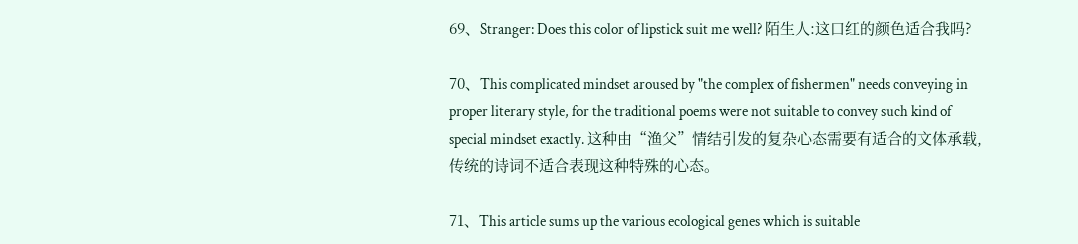69、Stranger: Does this color of lipstick suit me well? 陌生人:这口红的颜色适合我吗?

70、This complicated mindset aroused by "the complex of fishermen" needs conveying in proper literary style, for the traditional poems were not suitable to convey such kind of special mindset exactly. 这种由“渔父”情结引发的复杂心态需要有适合的文体承载,传统的诗词不适合表现这种特殊的心态。

71、This article sums up the various ecological genes which is suitable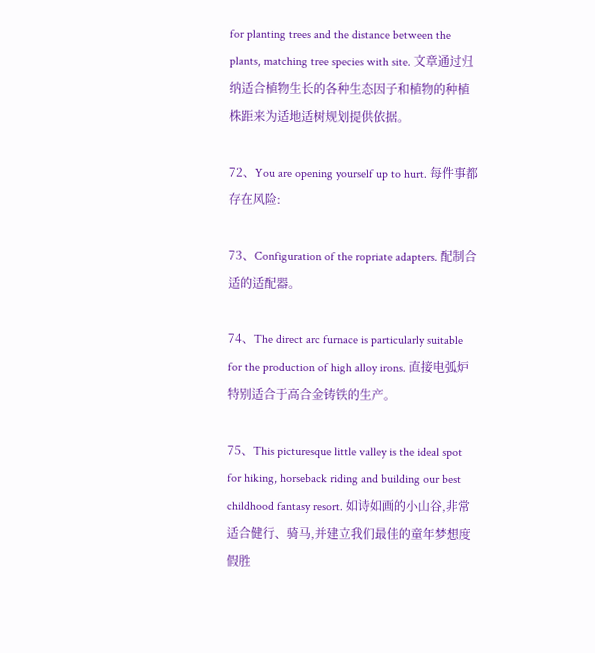for planting trees and the distance between the plants, matching tree species with site. 文章通过归纳适合植物生长的各种生态因子和植物的种植株距来为适地适树规划提供依据。

72、You are opening yourself up to hurt. 每件事都存在风险:

73、Configuration of the ropriate adapters. 配制合适的适配器。

74、The direct arc furnace is particularly suitable for the production of high alloy irons. 直接电弧炉特别适合于高合金铸铁的生产。

75、This picturesque little valley is the ideal spot for hiking, horseback riding and building our best childhood fantasy resort. 如诗如画的小山谷,非常适合健行、骑马,并建立我们最佳的童年梦想度假胜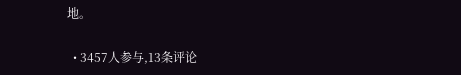地。

  • 3457人参与,13条评论